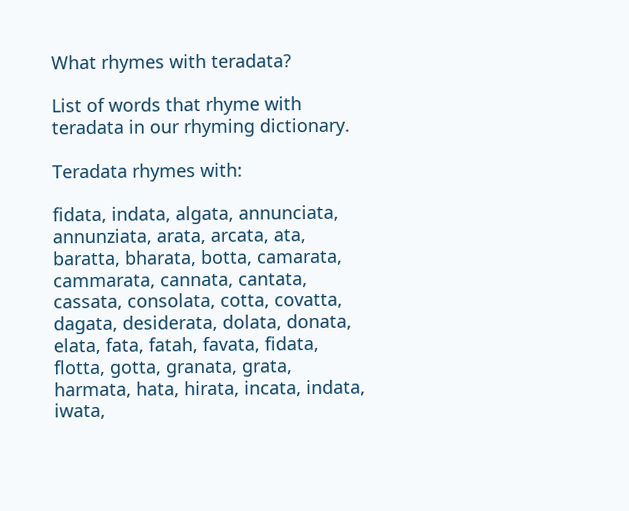What rhymes with teradata?

List of words that rhyme with teradata in our rhyming dictionary.

Teradata rhymes with:

fidata, indata, algata, annunciata, annunziata, arata, arcata, ata, baratta, bharata, botta, camarata, cammarata, cannata, cantata, cassata, consolata, cotta, covatta, dagata, desiderata, dolata, donata, elata, fata, fatah, favata, fidata, flotta, gotta, granata, grata, harmata, hata, hirata, incata, indata, iwata,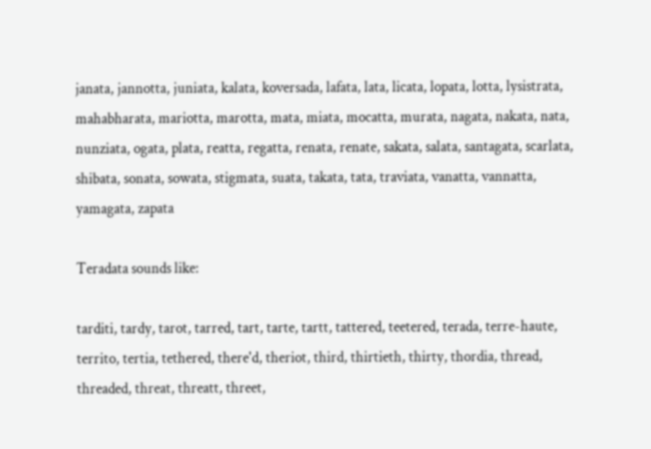janata, jannotta, juniata, kalata, koversada, lafata, lata, licata, lopata, lotta, lysistrata, mahabharata, mariotta, marotta, mata, miata, mocatta, murata, nagata, nakata, nata, nunziata, ogata, plata, reatta, regatta, renata, renate, sakata, salata, santagata, scarlata, shibata, sonata, sowata, stigmata, suata, takata, tata, traviata, vanatta, vannatta, yamagata, zapata

Teradata sounds like:

tarditi, tardy, tarot, tarred, tart, tarte, tartt, tattered, teetered, terada, terre-haute, territo, tertia, tethered, there'd, theriot, third, thirtieth, thirty, thordia, thread, threaded, threat, threatt, threet,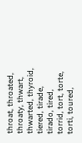throat, throated, throaty, thwart, thwarted, thyroid, tiered, tirade, tirado, tired, torrid, tort, torte, torti, toured,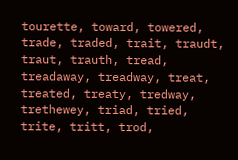tourette, toward, towered, trade, traded, trait, traudt, traut, trauth, tread, treadaway, treadway, treat, treated, treaty, tredway, trethewey, triad, tried, trite, tritt, trod,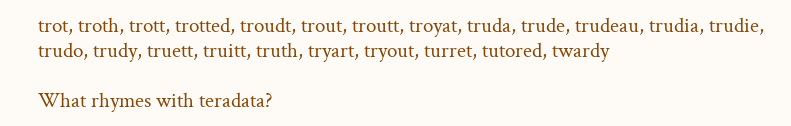trot, troth, trott, trotted, troudt, trout, troutt, troyat, truda, trude, trudeau, trudia, trudie, trudo, trudy, truett, truitt, truth, tryart, tryout, turret, tutored, twardy

What rhymes with teradata?